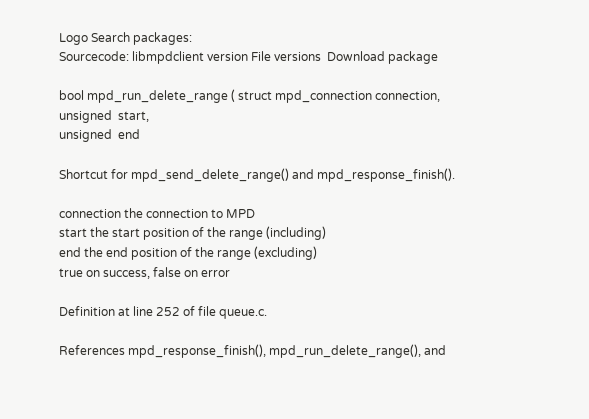Logo Search packages:
Sourcecode: libmpdclient version File versions  Download package

bool mpd_run_delete_range ( struct mpd_connection connection,
unsigned  start,
unsigned  end

Shortcut for mpd_send_delete_range() and mpd_response_finish().

connection the connection to MPD
start the start position of the range (including)
end the end position of the range (excluding)
true on success, false on error

Definition at line 252 of file queue.c.

References mpd_response_finish(), mpd_run_delete_range(), and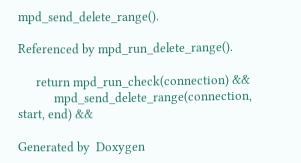mpd_send_delete_range().

Referenced by mpd_run_delete_range().

      return mpd_run_check(connection) &&
            mpd_send_delete_range(connection, start, end) &&

Generated by  Doxygen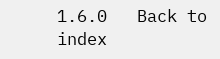1.6.0   Back to index